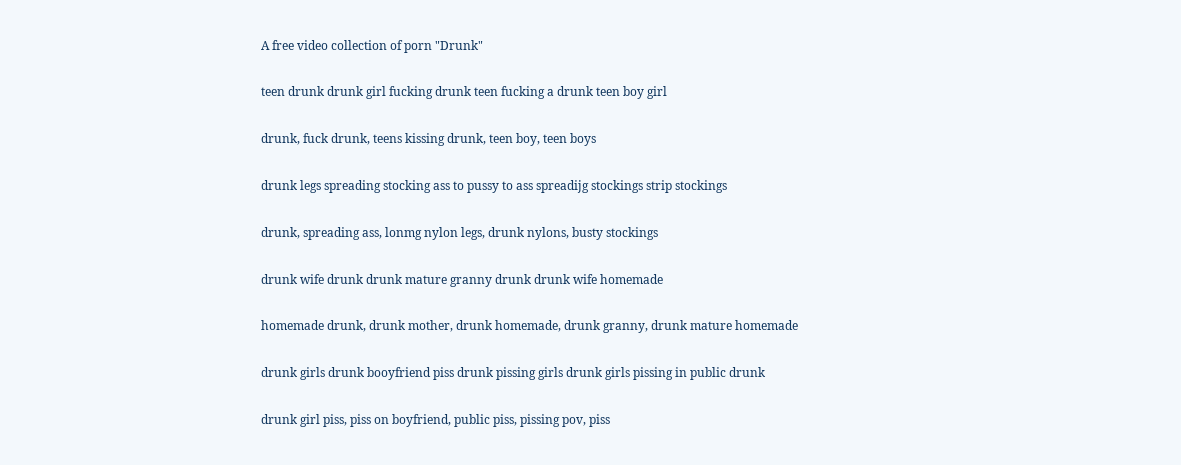A free video collection of porn "Drunk"

teen drunk drunk girl fucking drunk teen fucking a drunk teen boy girl

drunk, fuck drunk, teens kissing drunk, teen boy, teen boys

drunk legs spreading stocking ass to pussy to ass spreadijg stockings strip stockings

drunk, spreading ass, lonmg nylon legs, drunk nylons, busty stockings

drunk wife drunk drunk mature granny drunk drunk wife homemade

homemade drunk, drunk mother, drunk homemade, drunk granny, drunk mature homemade

drunk girls drunk booyfriend piss drunk pissing girls drunk girls pissing in public drunk

drunk girl piss, piss on boyfriend, public piss, pissing pov, piss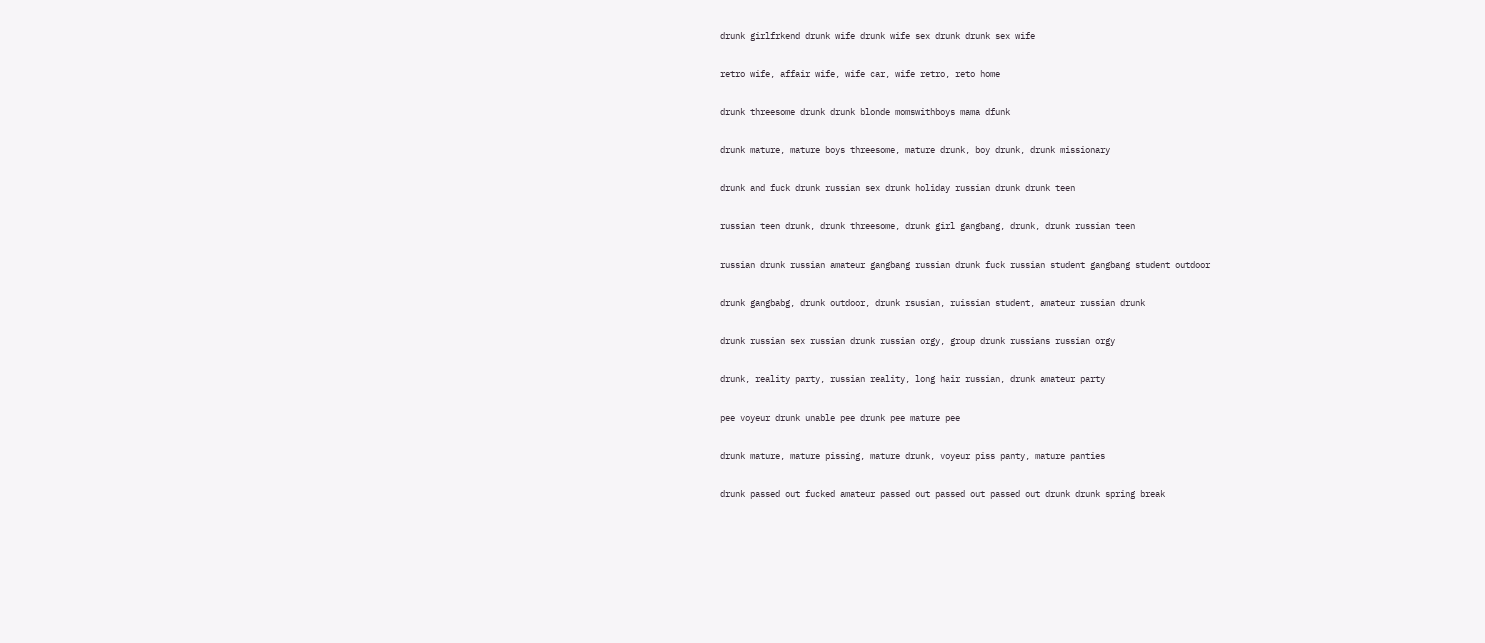drunk girlfrkend drunk wife drunk wife sex drunk drunk sex wife

retro wife, affair wife, wife car, wife retro, reto home

drunk threesome drunk drunk blonde momswithboys mama dfunk

drunk mature, mature boys threesome, mature drunk, boy drunk, drunk missionary

drunk and fuck drunk russian sex drunk holiday russian drunk drunk teen

russian teen drunk, drunk threesome, drunk girl gangbang, drunk, drunk russian teen

russian drunk russian amateur gangbang russian drunk fuck russian student gangbang student outdoor

drunk gangbabg, drunk outdoor, drunk rsusian, ruissian student, amateur russian drunk

drunk russian sex russian drunk russian orgy, group drunk russians russian orgy

drunk, reality party, russian reality, long hair russian, drunk amateur party

pee voyeur drunk unable pee drunk pee mature pee

drunk mature, mature pissing, mature drunk, voyeur piss panty, mature panties

drunk passed out fucked amateur passed out passed out passed out drunk drunk spring break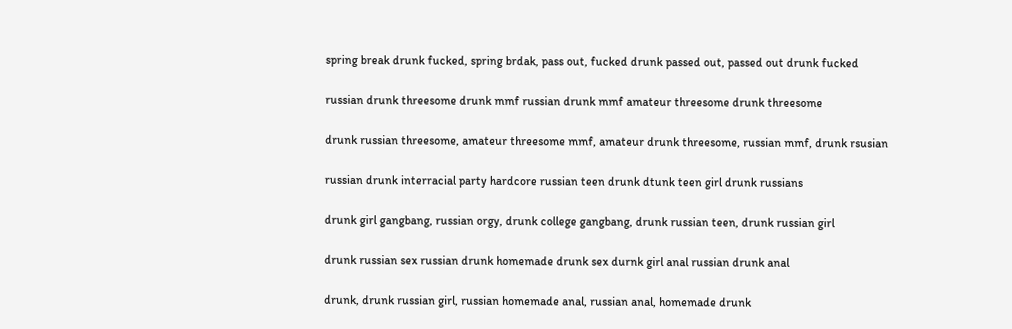spring break drunk fucked, spring brdak, pass out, fucked drunk passed out, passed out drunk fucked

russian drunk threesome drunk mmf russian drunk mmf amateur threesome drunk threesome

drunk russian threesome, amateur threesome mmf, amateur drunk threesome, russian mmf, drunk rsusian

russian drunk interracial party hardcore russian teen drunk dtunk teen girl drunk russians

drunk girl gangbang, russian orgy, drunk college gangbang, drunk russian teen, drunk russian girl

drunk russian sex russian drunk homemade drunk sex durnk girl anal russian drunk anal

drunk, drunk russian girl, russian homemade anal, russian anal, homemade drunk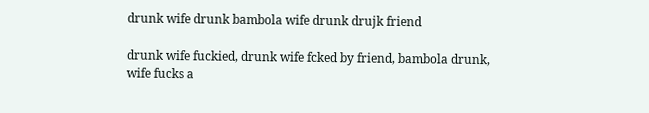drunk wife drunk bambola wife drunk drujk friend

drunk wife fuckied, drunk wife fcked by friend, bambola drunk, wife fucks a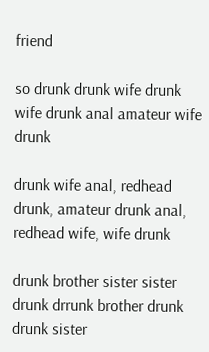friend

so drunk drunk wife drunk wife drunk anal amateur wife drunk

drunk wife anal, redhead drunk, amateur drunk anal, redhead wife, wife drunk

drunk brother sister sister drunk drrunk brother drunk drunk sister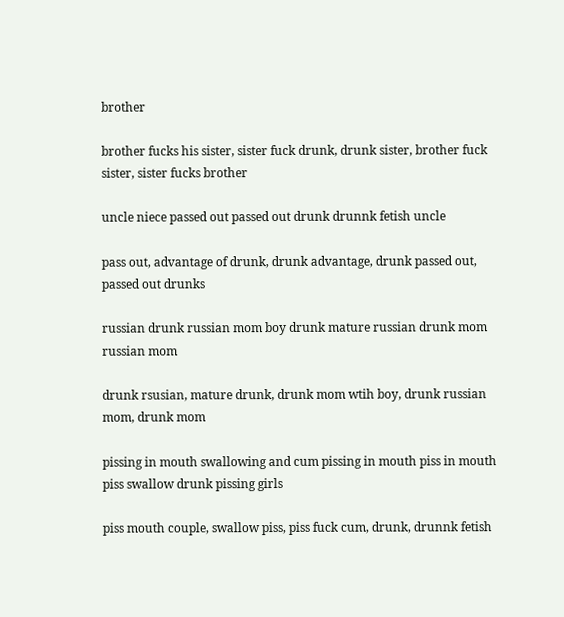brother

brother fucks his sister, sister fuck drunk, drunk sister, brother fuck sister, sister fucks brother

uncle niece passed out passed out drunk drunnk fetish uncle

pass out, advantage of drunk, drunk advantage, drunk passed out, passed out drunks

russian drunk russian mom boy drunk mature russian drunk mom russian mom

drunk rsusian, mature drunk, drunk mom wtih boy, drunk russian mom, drunk mom

pissing in mouth swallowing and cum pissing in mouth piss in mouth piss swallow drunk pissing girls

piss mouth couple, swallow piss, piss fuck cum, drunk, drunnk fetish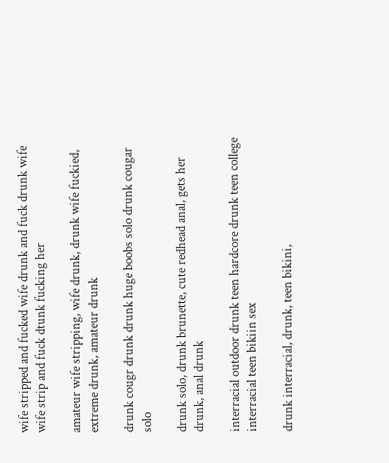wife stripped and fucked wife drunk and fuck drunk wife wife strip and fuck dtunk fucking her

amateur wife stripping, wife drunk, drunk wife fuckied, extreme drunk, amateur drunk

drunk cougr drunk drunk huge boobs solo drunk cougar solo

drunk solo, drunk brunette, cute redhead anal, gets her drunk, anal drunk

interracial outdoor drunk teen hardcore drunk teen college interracial teen bikiin sex

drunk interracial, drunk, teen bikini,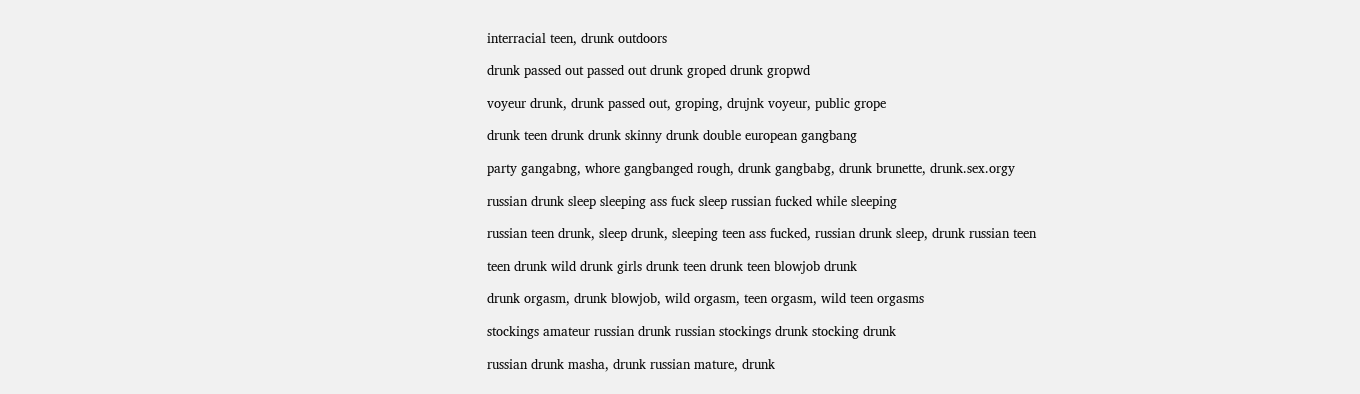interracial teen, drunk outdoors

drunk passed out passed out drunk groped drunk gropwd

voyeur drunk, drunk passed out, groping, drujnk voyeur, public grope

drunk teen drunk drunk skinny drunk double european gangbang

party gangabng, whore gangbanged rough, drunk gangbabg, drunk brunette, drunk.sex.orgy

russian drunk sleep sleeping ass fuck sleep russian fucked while sleeping

russian teen drunk, sleep drunk, sleeping teen ass fucked, russian drunk sleep, drunk russian teen

teen drunk wild drunk girls drunk teen drunk teen blowjob drunk

drunk orgasm, drunk blowjob, wild orgasm, teen orgasm, wild teen orgasms

stockings amateur russian drunk russian stockings drunk stocking drunk

russian drunk masha, drunk russian mature, drunk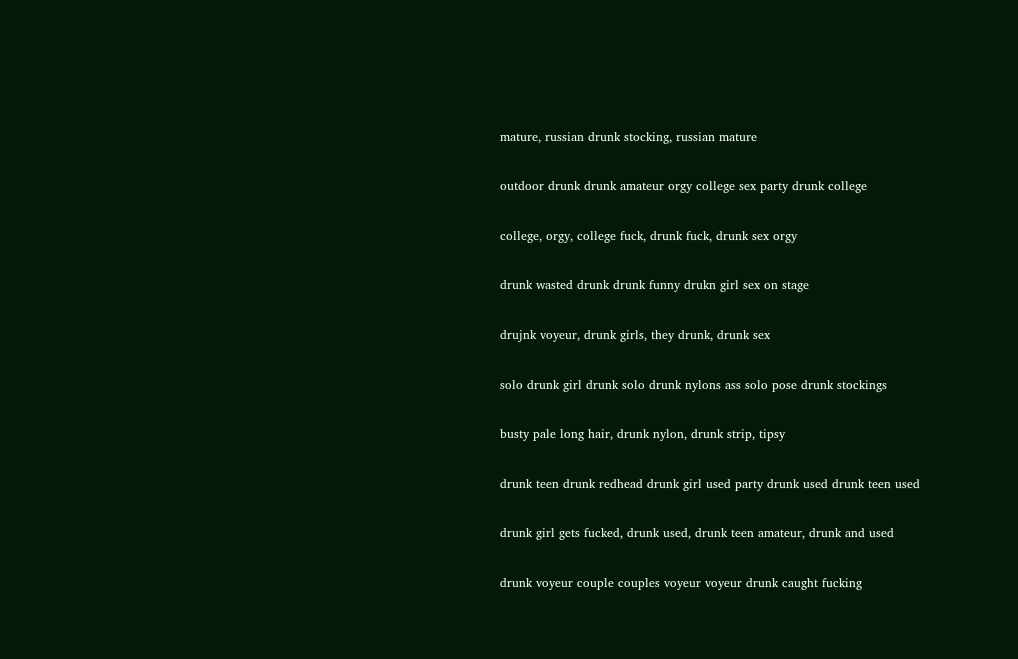mature, russian drunk stocking, russian mature

outdoor drunk drunk amateur orgy college sex party drunk college

college, orgy, college fuck, drunk fuck, drunk sex orgy

drunk wasted drunk drunk funny drukn girl sex on stage

drujnk voyeur, drunk girls, they drunk, drunk sex

solo drunk girl drunk solo drunk nylons ass solo pose drunk stockings

busty pale long hair, drunk nylon, drunk strip, tipsy

drunk teen drunk redhead drunk girl used party drunk used drunk teen used

drunk girl gets fucked, drunk used, drunk teen amateur, drunk and used

drunk voyeur couple couples voyeur voyeur drunk caught fucking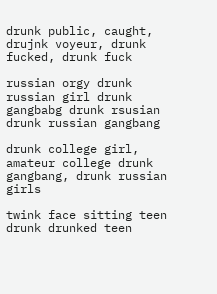drunk public, caught, drujnk voyeur, drunk fucked, drunk fuck

russian orgy drunk russian girl drunk gangbabg drunk rsusian drunk russian gangbang

drunk college girl, amateur college drunk gangbang, drunk russian girls

twink face sitting teen drunk drunked teen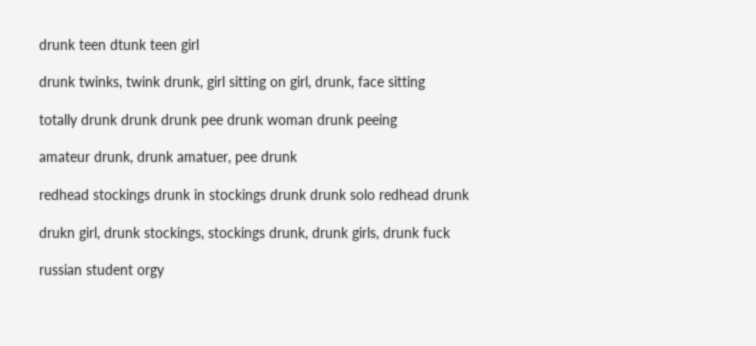drunk teen dtunk teen girl

drunk twinks, twink drunk, girl sitting on girl, drunk, face sitting

totally drunk drunk drunk pee drunk woman drunk peeing

amateur drunk, drunk amatuer, pee drunk

redhead stockings drunk in stockings drunk drunk solo redhead drunk

drukn girl, drunk stockings, stockings drunk, drunk girls, drunk fuck

russian student orgy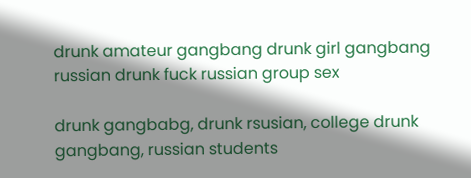drunk amateur gangbang drunk girl gangbang russian drunk fuck russian group sex

drunk gangbabg, drunk rsusian, college drunk gangbang, russian students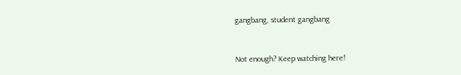gangbang, student gangbang


Not enough? Keep watching here!